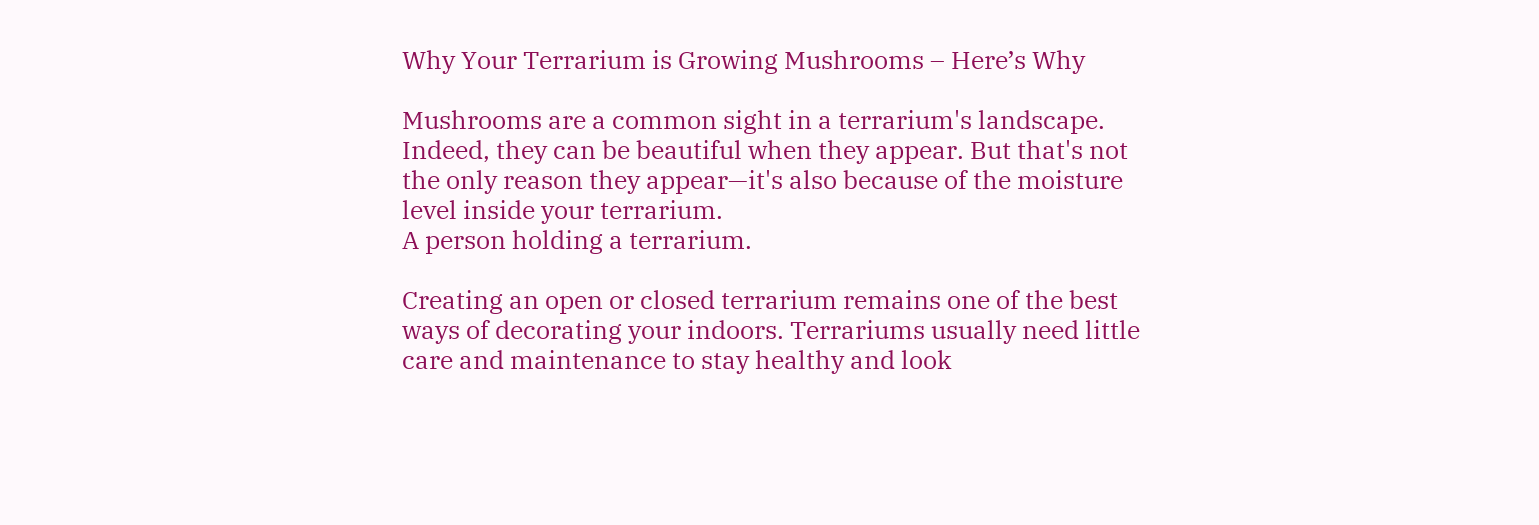Why Your Terrarium is Growing Mushrooms – Here’s Why

Mushrooms are a common sight in a terrarium's landscape. Indeed, they can be beautiful when they appear. But that's not the only reason they appear—it's also because of the moisture level inside your terrarium.
A person holding a terrarium.

Creating an open or closed terrarium remains one of the best ways of decorating your indoors. Terrariums usually need little care and maintenance to stay healthy and look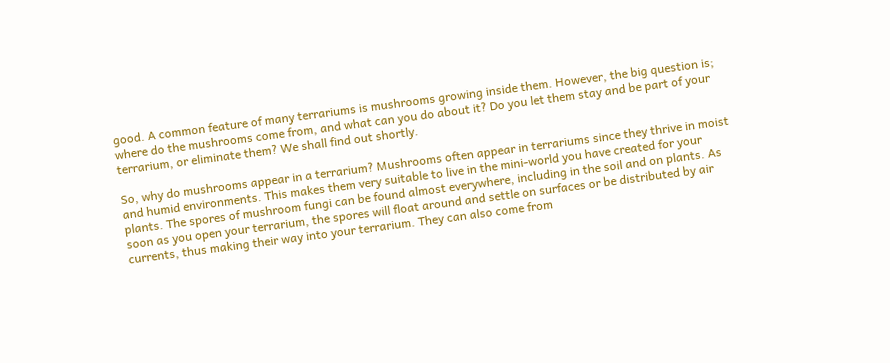good. A common feature of many terrariums is mushrooms growing inside them. However, the big question is; where do the mushrooms come from, and what can you do about it? Do you let them stay and be part of your terrarium, or eliminate them? We shall find out shortly.

So, why do mushrooms appear in a terrarium? Mushrooms often appear in terrariums since they thrive in moist and humid environments. This makes them very suitable to live in the mini-world you have created for your plants. The spores of mushroom fungi can be found almost everywhere, including in the soil and on plants. As soon as you open your terrarium, the spores will float around and settle on surfaces or be distributed by air currents, thus making their way into your terrarium. They can also come from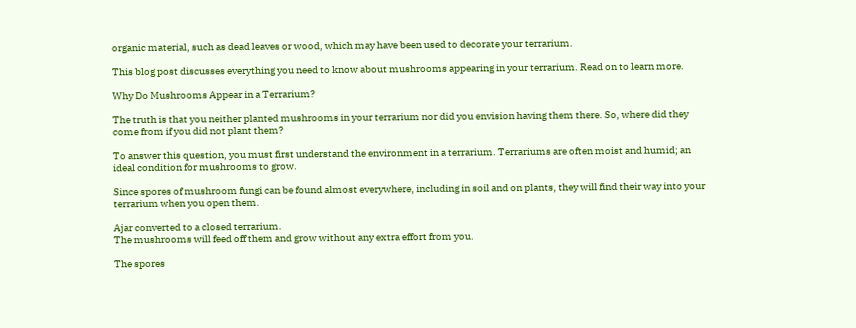organic material, such as dead leaves or wood, which may have been used to decorate your terrarium.

This blog post discusses everything you need to know about mushrooms appearing in your terrarium. Read on to learn more.

Why Do Mushrooms Appear in a Terrarium?

The truth is that you neither planted mushrooms in your terrarium nor did you envision having them there. So, where did they come from if you did not plant them?

To answer this question, you must first understand the environment in a terrarium. Terrariums are often moist and humid; an ideal condition for mushrooms to grow.

Since spores of mushroom fungi can be found almost everywhere, including in soil and on plants, they will find their way into your terrarium when you open them.

Ajar converted to a closed terrarium.
The mushrooms will feed off them and grow without any extra effort from you.

The spores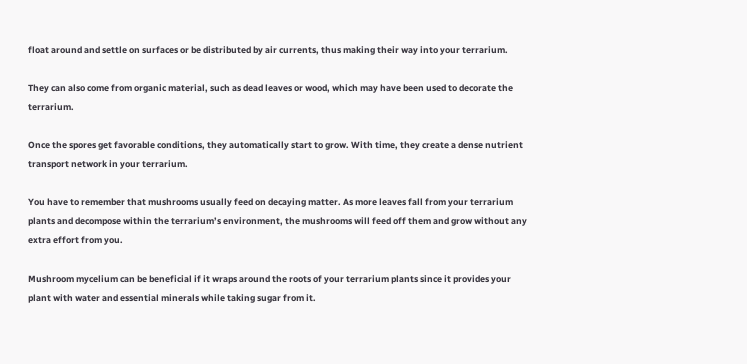float around and settle on surfaces or be distributed by air currents, thus making their way into your terrarium.

They can also come from organic material, such as dead leaves or wood, which may have been used to decorate the terrarium.

Once the spores get favorable conditions, they automatically start to grow. With time, they create a dense nutrient transport network in your terrarium.

You have to remember that mushrooms usually feed on decaying matter. As more leaves fall from your terrarium plants and decompose within the terrarium’s environment, the mushrooms will feed off them and grow without any extra effort from you.

Mushroom mycelium can be beneficial if it wraps around the roots of your terrarium plants since it provides your plant with water and essential minerals while taking sugar from it.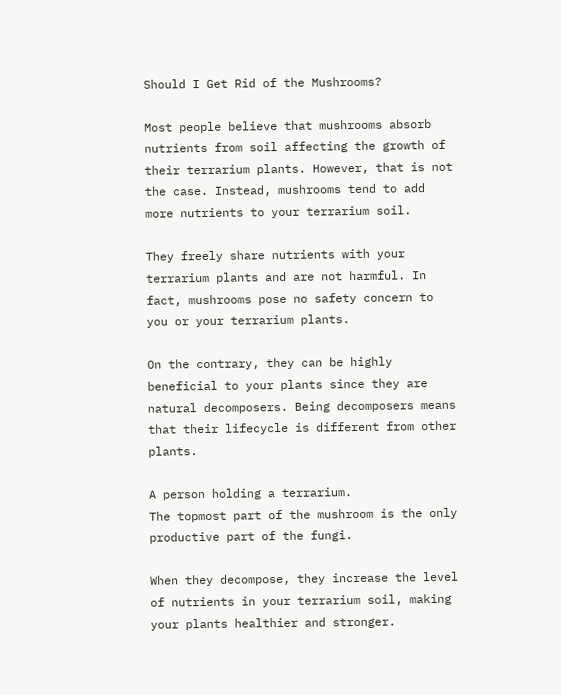Should I Get Rid of the Mushrooms?

Most people believe that mushrooms absorb nutrients from soil affecting the growth of their terrarium plants. However, that is not the case. Instead, mushrooms tend to add more nutrients to your terrarium soil.

They freely share nutrients with your terrarium plants and are not harmful. In fact, mushrooms pose no safety concern to you or your terrarium plants.

On the contrary, they can be highly beneficial to your plants since they are natural decomposers. Being decomposers means that their lifecycle is different from other plants.

A person holding a terrarium.
The topmost part of the mushroom is the only productive part of the fungi.

When they decompose, they increase the level of nutrients in your terrarium soil, making your plants healthier and stronger.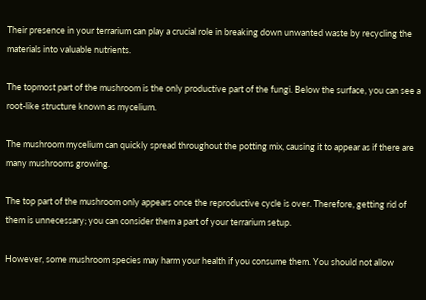Their presence in your terrarium can play a crucial role in breaking down unwanted waste by recycling the materials into valuable nutrients.

The topmost part of the mushroom is the only productive part of the fungi. Below the surface, you can see a root-like structure known as mycelium.

The mushroom mycelium can quickly spread throughout the potting mix, causing it to appear as if there are many mushrooms growing.

The top part of the mushroom only appears once the reproductive cycle is over. Therefore, getting rid of them is unnecessary; you can consider them a part of your terrarium setup.

However, some mushroom species may harm your health if you consume them. You should not allow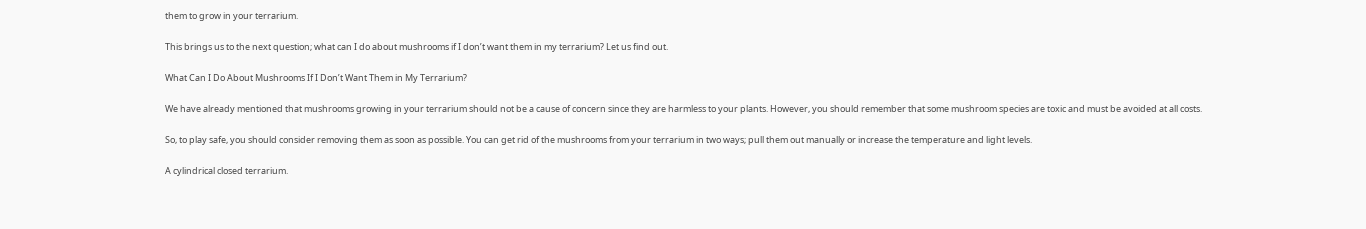them to grow in your terrarium.

This brings us to the next question; what can I do about mushrooms if I don’t want them in my terrarium? Let us find out.

What Can I Do About Mushrooms If I Don’t Want Them in My Terrarium?

We have already mentioned that mushrooms growing in your terrarium should not be a cause of concern since they are harmless to your plants. However, you should remember that some mushroom species are toxic and must be avoided at all costs.

So, to play safe, you should consider removing them as soon as possible. You can get rid of the mushrooms from your terrarium in two ways; pull them out manually or increase the temperature and light levels.

A cylindrical closed terrarium.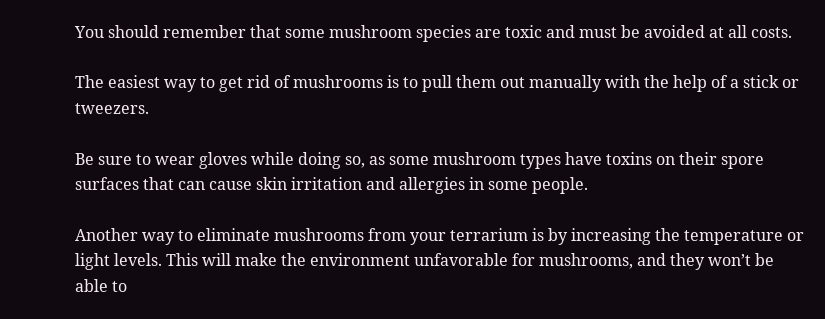You should remember that some mushroom species are toxic and must be avoided at all costs.

The easiest way to get rid of mushrooms is to pull them out manually with the help of a stick or tweezers.

Be sure to wear gloves while doing so, as some mushroom types have toxins on their spore surfaces that can cause skin irritation and allergies in some people.

Another way to eliminate mushrooms from your terrarium is by increasing the temperature or light levels. This will make the environment unfavorable for mushrooms, and they won’t be able to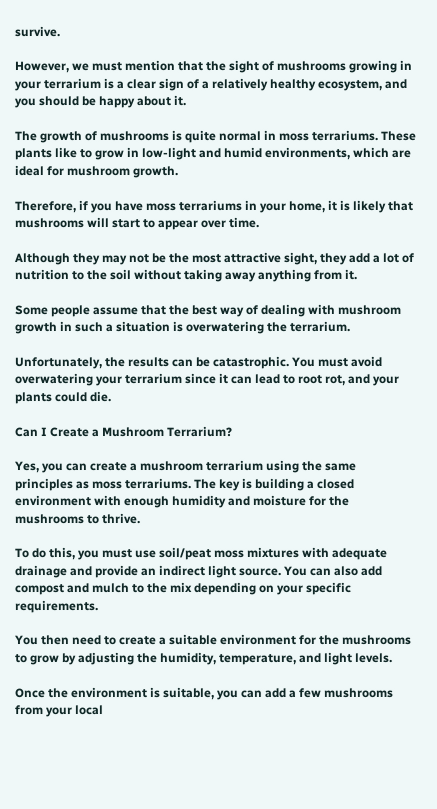survive.

However, we must mention that the sight of mushrooms growing in your terrarium is a clear sign of a relatively healthy ecosystem, and you should be happy about it.

The growth of mushrooms is quite normal in moss terrariums. These plants like to grow in low-light and humid environments, which are ideal for mushroom growth.

Therefore, if you have moss terrariums in your home, it is likely that mushrooms will start to appear over time.

Although they may not be the most attractive sight, they add a lot of nutrition to the soil without taking away anything from it.

Some people assume that the best way of dealing with mushroom growth in such a situation is overwatering the terrarium.

Unfortunately, the results can be catastrophic. You must avoid overwatering your terrarium since it can lead to root rot, and your plants could die.

Can I Create a Mushroom Terrarium?

Yes, you can create a mushroom terrarium using the same principles as moss terrariums. The key is building a closed environment with enough humidity and moisture for the mushrooms to thrive.

To do this, you must use soil/peat moss mixtures with adequate drainage and provide an indirect light source. You can also add compost and mulch to the mix depending on your specific requirements.

You then need to create a suitable environment for the mushrooms to grow by adjusting the humidity, temperature, and light levels.

Once the environment is suitable, you can add a few mushrooms from your local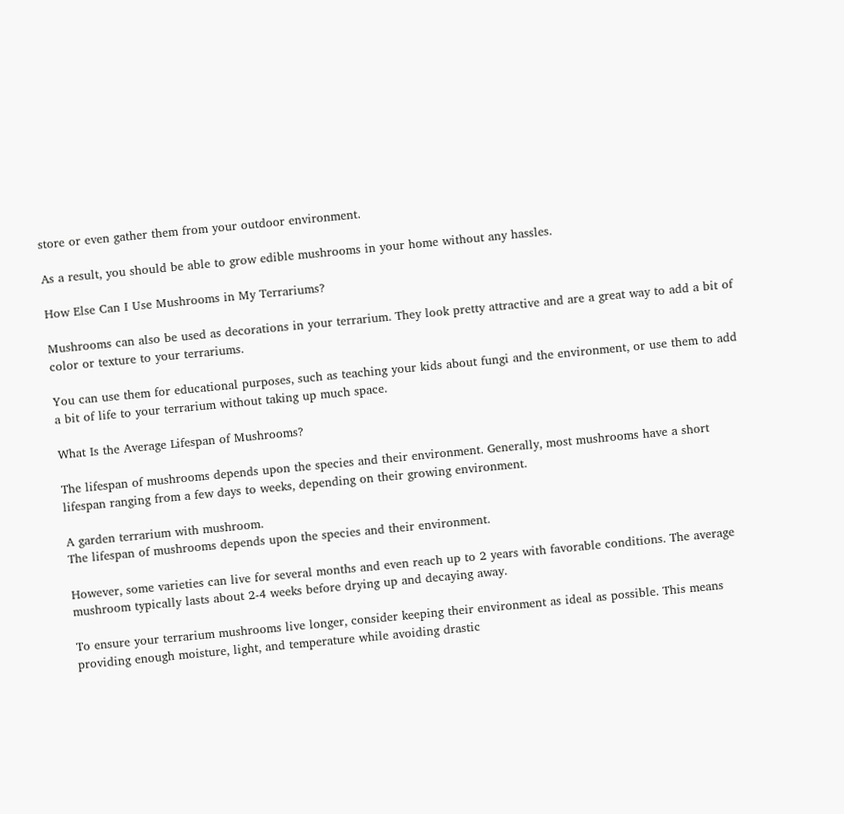store or even gather them from your outdoor environment.

As a result, you should be able to grow edible mushrooms in your home without any hassles.

How Else Can I Use Mushrooms in My Terrariums?

Mushrooms can also be used as decorations in your terrarium. They look pretty attractive and are a great way to add a bit of color or texture to your terrariums.

You can use them for educational purposes, such as teaching your kids about fungi and the environment, or use them to add a bit of life to your terrarium without taking up much space.

What Is the Average Lifespan of Mushrooms?

The lifespan of mushrooms depends upon the species and their environment. Generally, most mushrooms have a short lifespan ranging from a few days to weeks, depending on their growing environment.

A garden terrarium with mushroom.
The lifespan of mushrooms depends upon the species and their environment.

However, some varieties can live for several months and even reach up to 2 years with favorable conditions. The average mushroom typically lasts about 2-4 weeks before drying up and decaying away.

To ensure your terrarium mushrooms live longer, consider keeping their environment as ideal as possible. This means providing enough moisture, light, and temperature while avoiding drastic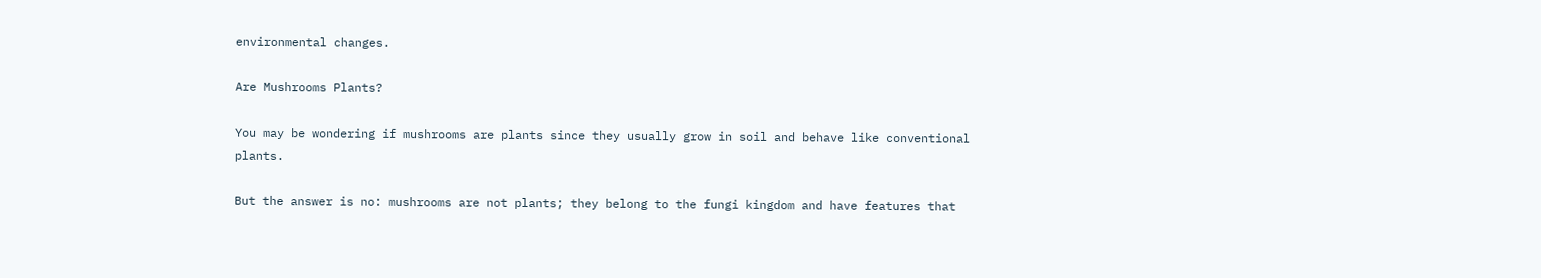environmental changes.

Are Mushrooms Plants?

You may be wondering if mushrooms are plants since they usually grow in soil and behave like conventional plants.

But the answer is no: mushrooms are not plants; they belong to the fungi kingdom and have features that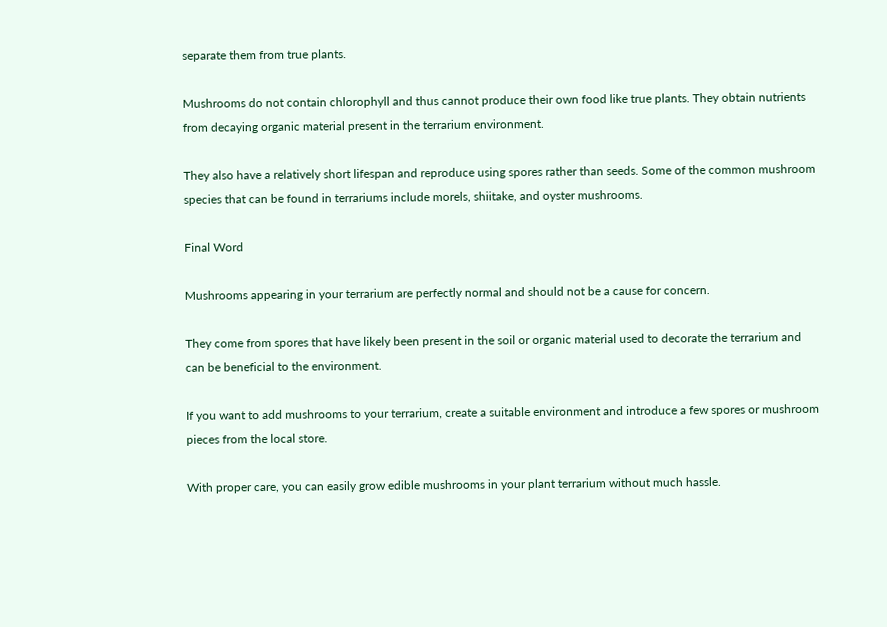separate them from true plants.

Mushrooms do not contain chlorophyll and thus cannot produce their own food like true plants. They obtain nutrients from decaying organic material present in the terrarium environment.

They also have a relatively short lifespan and reproduce using spores rather than seeds. Some of the common mushroom species that can be found in terrariums include morels, shiitake, and oyster mushrooms.

Final Word

Mushrooms appearing in your terrarium are perfectly normal and should not be a cause for concern.

They come from spores that have likely been present in the soil or organic material used to decorate the terrarium and can be beneficial to the environment.

If you want to add mushrooms to your terrarium, create a suitable environment and introduce a few spores or mushroom pieces from the local store.

With proper care, you can easily grow edible mushrooms in your plant terrarium without much hassle.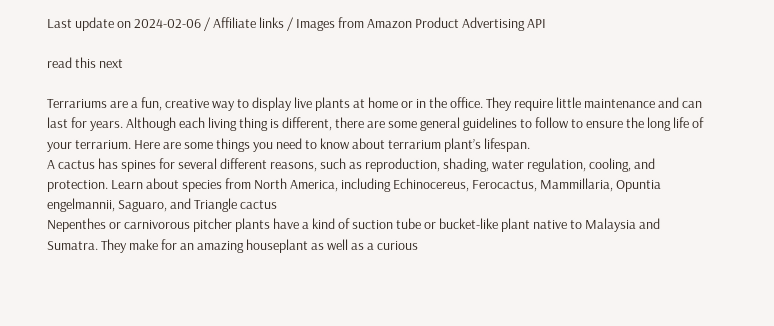Last update on 2024-02-06 / Affiliate links / Images from Amazon Product Advertising API

read this next

Terrariums are a fun, creative way to display live plants at home or in the office. They require little maintenance and can last for years. Although each living thing is different, there are some general guidelines to follow to ensure the long life of your terrarium. Here are some things you need to know about terrarium plant’s lifespan.
A cactus has spines for several different reasons, such as reproduction, shading, water regulation, cooling, and protection. Learn about species from North America, including Echinocereus, Ferocactus, Mammillaria, Opuntia engelmannii, Saguaro, and Triangle cactus
Nepenthes or carnivorous pitcher plants have a kind of suction tube or bucket-like plant native to Malaysia and Sumatra. They make for an amazing houseplant as well as a curious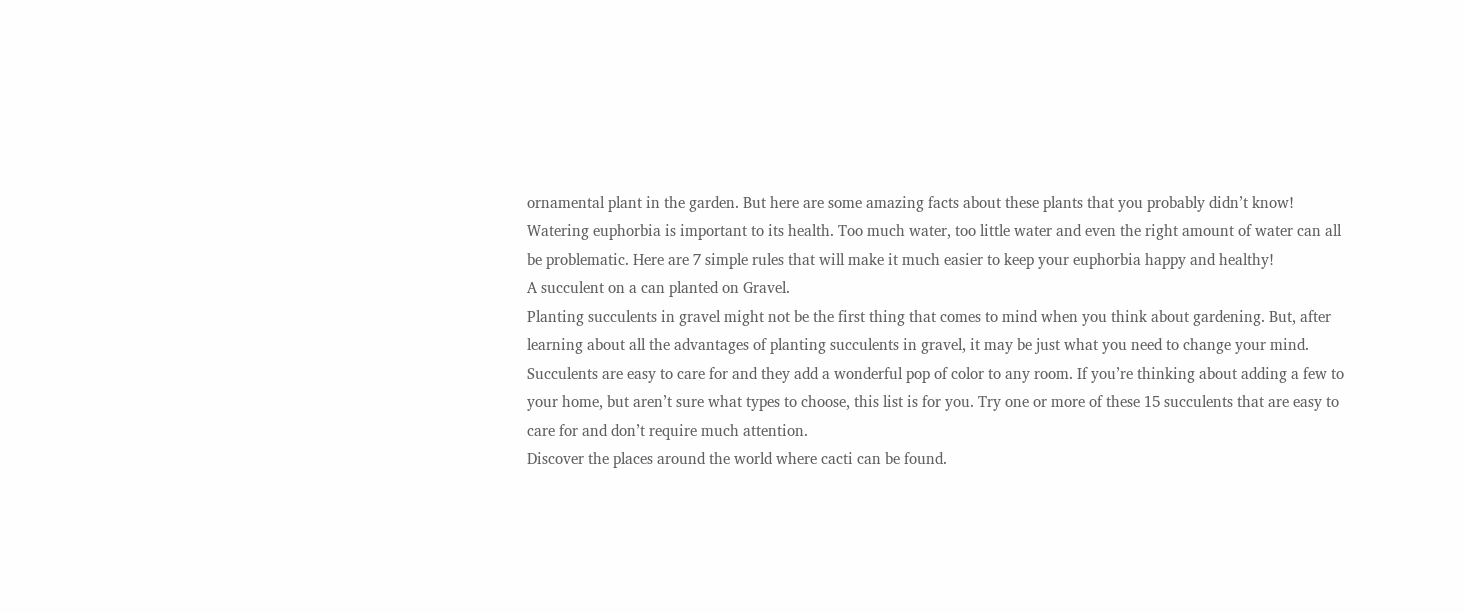ornamental plant in the garden. But here are some amazing facts about these plants that you probably didn’t know!
Watering euphorbia is important to its health. Too much water, too little water and even the right amount of water can all be problematic. Here are 7 simple rules that will make it much easier to keep your euphorbia happy and healthy!
A succulent on a can planted on Gravel.
Planting succulents in gravel might not be the first thing that comes to mind when you think about gardening. But, after learning about all the advantages of planting succulents in gravel, it may be just what you need to change your mind.
Succulents are easy to care for and they add a wonderful pop of color to any room. If you’re thinking about adding a few to your home, but aren’t sure what types to choose, this list is for you. Try one or more of these 15 succulents that are easy to care for and don’t require much attention.
Discover the places around the world where cacti can be found.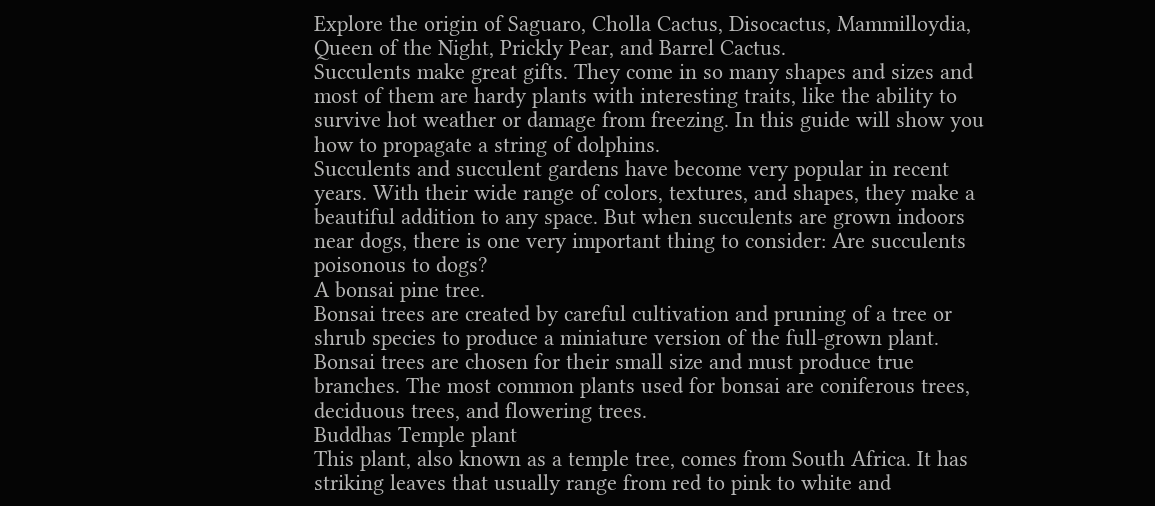Explore the origin of Saguaro, Cholla Cactus, Disocactus, Mammilloydia, Queen of the Night, Prickly Pear, and Barrel Cactus.
Succulents make great gifts. They come in so many shapes and sizes and most of them are hardy plants with interesting traits, like the ability to survive hot weather or damage from freezing. In this guide will show you how to propagate a string of dolphins.
Succulents and succulent gardens have become very popular in recent years. With their wide range of colors, textures, and shapes, they make a beautiful addition to any space. But when succulents are grown indoors near dogs, there is one very important thing to consider: Are succulents poisonous to dogs?
A bonsai pine tree.
Bonsai trees are created by careful cultivation and pruning of a tree or shrub species to produce a miniature version of the full-grown plant. Bonsai trees are chosen for their small size and must produce true branches. The most common plants used for bonsai are coniferous trees, deciduous trees, and flowering trees.
Buddhas Temple plant
This plant, also known as a temple tree, comes from South Africa. It has striking leaves that usually range from red to pink to white and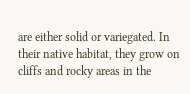are either solid or variegated. In their native habitat, they grow on cliffs and rocky areas in the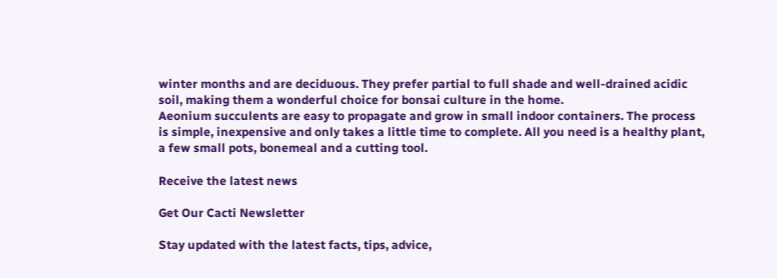winter months and are deciduous. They prefer partial to full shade and well-drained acidic soil, making them a wonderful choice for bonsai culture in the home.
Aeonium succulents are easy to propagate and grow in small indoor containers. The process is simple, inexpensive and only takes a little time to complete. All you need is a healthy plant, a few small pots, bonemeal and a cutting tool.

Receive the latest news

Get Our Cacti Newsletter

Stay updated with the latest facts, tips, advice,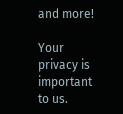and more!

Your privacy is important to us.